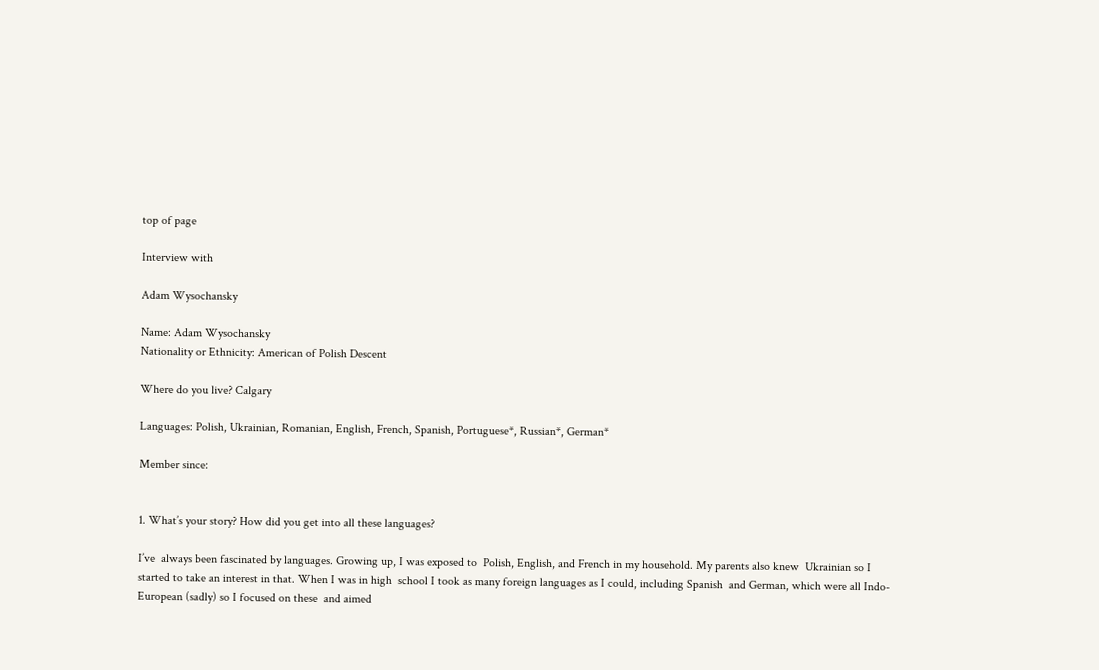top of page

Interview with

Adam Wysochansky

Name: Adam Wysochansky
Nationality or Ethnicity: American of Polish Descent

Where do you live? Calgary

Languages: Polish, Ukrainian, Romanian, English, French, Spanish, Portuguese*, Russian*, German*

Member since:


1. What’s your story? How did you get into all these languages?

I’ve  always been fascinated by languages. Growing up, I was exposed to  Polish, English, and French in my household. My parents also knew  Ukrainian so I started to take an interest in that. When I was in high  school I took as many foreign languages as I could, including Spanish  and German, which were all Indo-European (sadly) so I focused on these  and aimed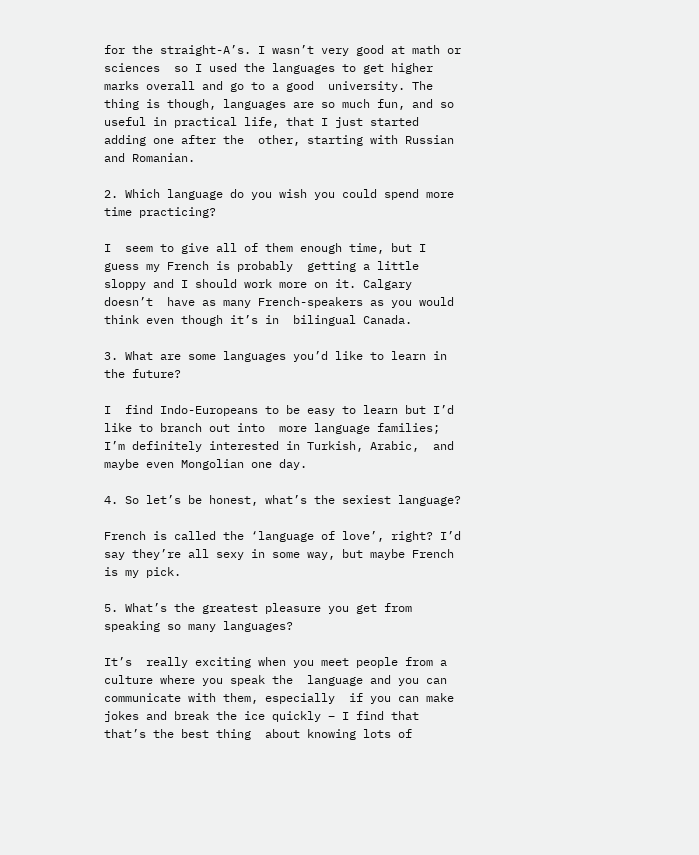for the straight-A’s. I wasn’t very good at math or sciences  so I used the languages to get higher marks overall and go to a good  university. The thing is though, languages are so much fun, and so  useful in practical life, that I just started adding one after the  other, starting with Russian and Romanian.

2. Which language do you wish you could spend more time practicing?

I  seem to give all of them enough time, but I guess my French is probably  getting a little sloppy and I should work more on it. Calgary doesn’t  have as many French-speakers as you would think even though it’s in  bilingual Canada.

3. What are some languages you’d like to learn in the future?

I  find Indo-Europeans to be easy to learn but I’d like to branch out into  more language families; I’m definitely interested in Turkish, Arabic,  and maybe even Mongolian one day.

4. So let’s be honest, what’s the sexiest language?

French is called the ‘language of love’, right? I’d say they’re all sexy in some way, but maybe French is my pick.

5. What’s the greatest pleasure you get from speaking so many languages?

It’s  really exciting when you meet people from a culture where you speak the  language and you can communicate with them, especially  if you can make  jokes and break the ice quickly – I find that that’s the best thing  about knowing lots of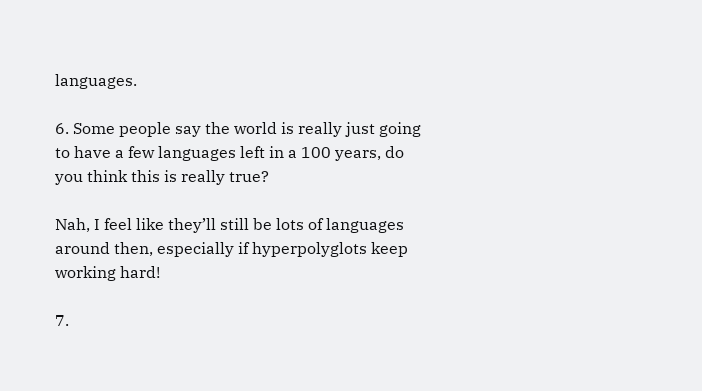languages.

6. Some people say the world is really just going to have a few languages left in a 100 years, do you think this is really true?

Nah, I feel like they’ll still be lots of languages around then, especially if hyperpolyglots keep working hard!

7.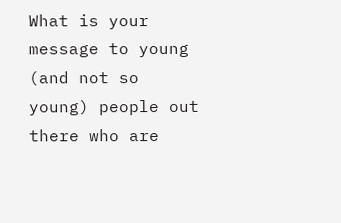What is your message to young (and not so young) people out there who are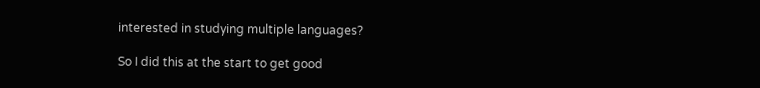interested in studying multiple languages?

So I did this at the start to get good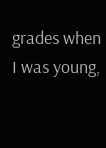grades when I was young,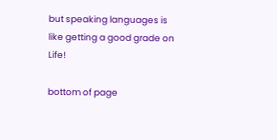but speaking languages is like getting a good grade on Life!

bottom of page